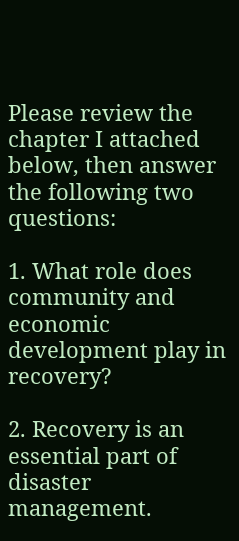Please review the chapter I attached below, then answer the following two questions:

1. What role does community and economic development play in recovery?

2. Recovery is an essential part of disaster management.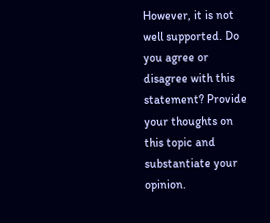However, it is not well supported. Do you agree or disagree with this statement? Provide your thoughts on this topic and substantiate your opinion.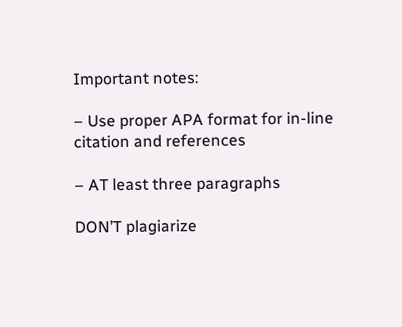Important notes:

– Use proper APA format for in-line citation and references

– AT least three paragraphs

DON’T plagiarize